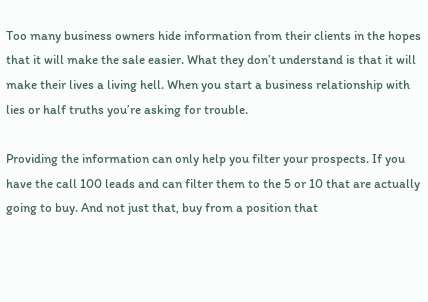Too many business owners hide information from their clients in the hopes that it will make the sale easier. What they don’t understand is that it will make their lives a living hell. When you start a business relationship with lies or half truths you’re asking for trouble.

Providing the information can only help you filter your prospects. If you have the call 100 leads and can filter them to the 5 or 10 that are actually going to buy. And not just that, buy from a position that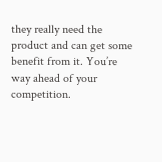they really need the product and can get some benefit from it. You’re way ahead of your competition.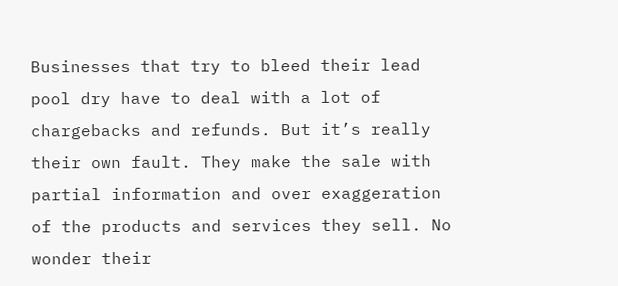Businesses that try to bleed their lead pool dry have to deal with a lot of chargebacks and refunds. But it’s really their own fault. They make the sale with partial information and over exaggeration of the products and services they sell. No wonder their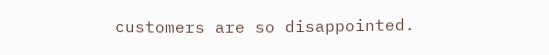customers are so disappointed.